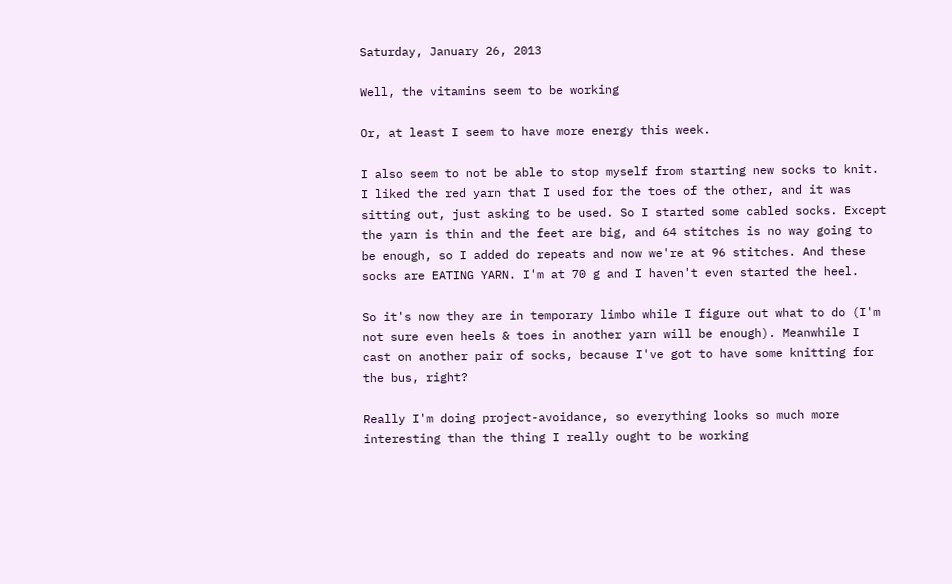Saturday, January 26, 2013

Well, the vitamins seem to be working

Or, at least I seem to have more energy this week.

I also seem to not be able to stop myself from starting new socks to knit. I liked the red yarn that I used for the toes of the other, and it was sitting out, just asking to be used. So I started some cabled socks. Except the yarn is thin and the feet are big, and 64 stitches is no way going to be enough, so I added do repeats and now we're at 96 stitches. And these socks are EATING YARN. I'm at 70 g and I haven't even started the heel.

So it's now they are in temporary limbo while I figure out what to do (I'm not sure even heels & toes in another yarn will be enough). Meanwhile I cast on another pair of socks, because I've got to have some knitting for the bus, right?

Really I'm doing project-avoidance, so everything looks so much more interesting than the thing I really ought to be working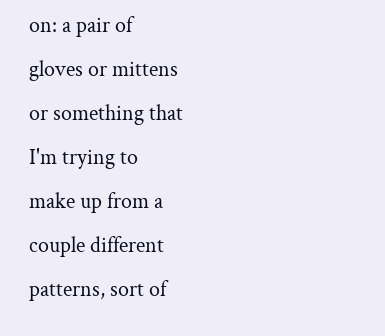on: a pair of gloves or mittens or something that I'm trying to make up from a couple different patterns, sort of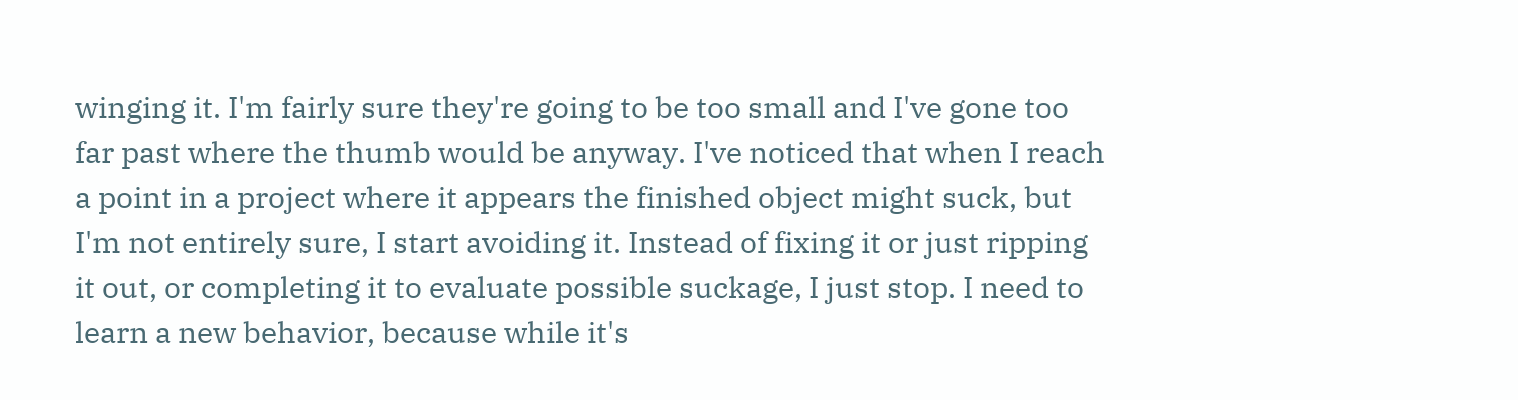winging it. I'm fairly sure they're going to be too small and I've gone too far past where the thumb would be anyway. I've noticed that when I reach a point in a project where it appears the finished object might suck, but I'm not entirely sure, I start avoiding it. Instead of fixing it or just ripping it out, or completing it to evaluate possible suckage, I just stop. I need to learn a new behavior, because while it's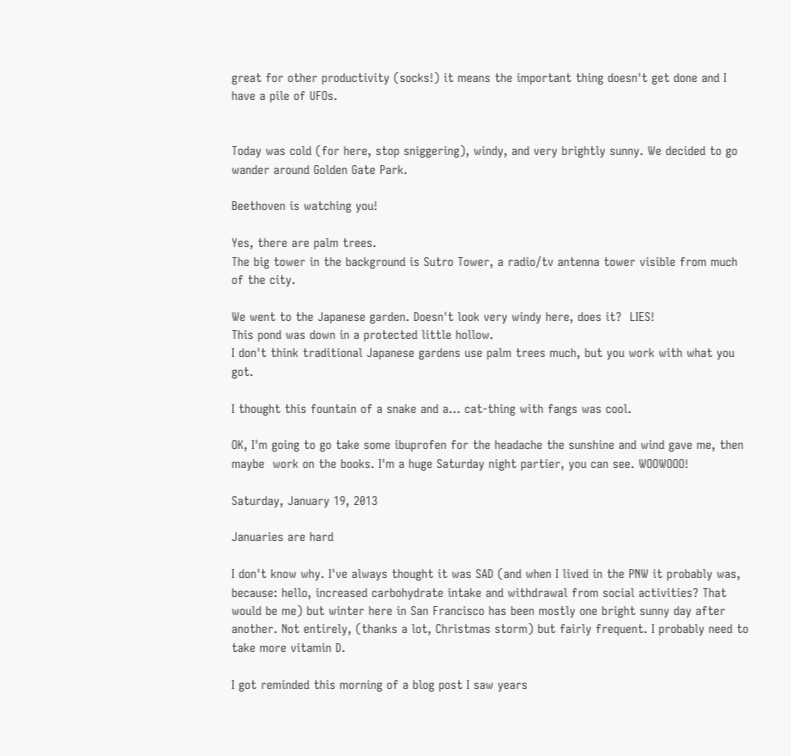great for other productivity (socks!) it means the important thing doesn't get done and I have a pile of UFOs.


Today was cold (for here, stop sniggering), windy, and very brightly sunny. We decided to go wander around Golden Gate Park.

Beethoven is watching you!

Yes, there are palm trees.
The big tower in the background is Sutro Tower, a radio/tv antenna tower visible from much of the city.

We went to the Japanese garden. Doesn't look very windy here, does it?  LIES!
This pond was down in a protected little hollow.
I don't think traditional Japanese gardens use palm trees much, but you work with what you got.

I thought this fountain of a snake and a... cat-thing with fangs was cool.

OK, I'm going to go take some ibuprofen for the headache the sunshine and wind gave me, then maybe  work on the books. I'm a huge Saturday night partier, you can see. WOOWOOO!

Saturday, January 19, 2013

Januaries are hard

I don't know why. I've always thought it was SAD (and when I lived in the PNW it probably was, because: hello, increased carbohydrate intake and withdrawal from social activities? That would be me) but winter here in San Francisco has been mostly one bright sunny day after another. Not entirely, (thanks a lot, Christmas storm) but fairly frequent. I probably need to take more vitamin D.

I got reminded this morning of a blog post I saw years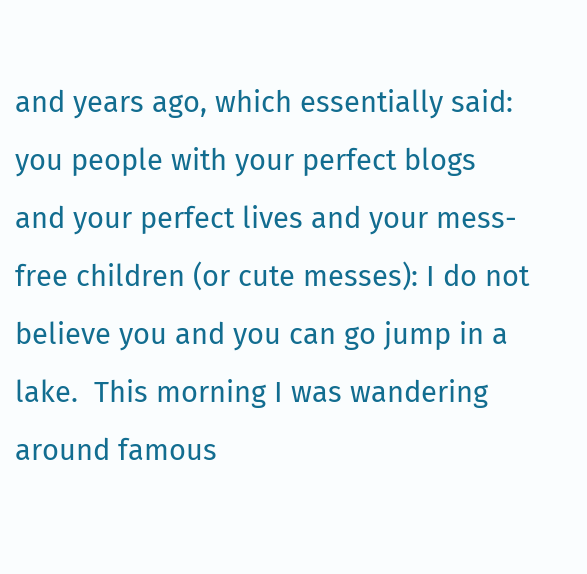and years ago, which essentially said: you people with your perfect blogs and your perfect lives and your mess-free children (or cute messes): I do not believe you and you can go jump in a lake.  This morning I was wandering around famous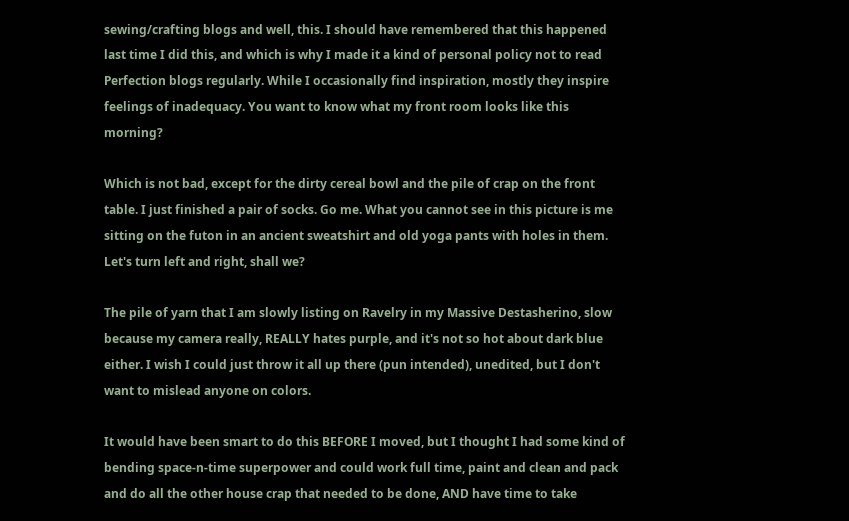sewing/crafting blogs and well, this. I should have remembered that this happened last time I did this, and which is why I made it a kind of personal policy not to read Perfection blogs regularly. While I occasionally find inspiration, mostly they inspire feelings of inadequacy. You want to know what my front room looks like this morning?

Which is not bad, except for the dirty cereal bowl and the pile of crap on the front table. I just finished a pair of socks. Go me. What you cannot see in this picture is me sitting on the futon in an ancient sweatshirt and old yoga pants with holes in them. Let's turn left and right, shall we?

The pile of yarn that I am slowly listing on Ravelry in my Massive Destasherino, slow because my camera really, REALLY hates purple, and it's not so hot about dark blue either. I wish I could just throw it all up there (pun intended), unedited, but I don't want to mislead anyone on colors.

It would have been smart to do this BEFORE I moved, but I thought I had some kind of bending space-n-time superpower and could work full time, paint and clean and pack and do all the other house crap that needed to be done, AND have time to take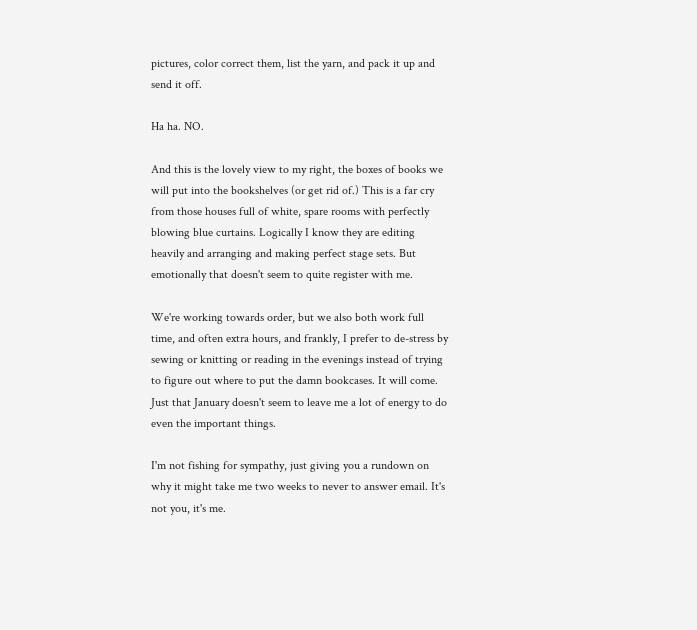pictures, color correct them, list the yarn, and pack it up and send it off.

Ha ha. NO.

And this is the lovely view to my right, the boxes of books we will put into the bookshelves (or get rid of.) This is a far cry from those houses full of white, spare rooms with perfectly blowing blue curtains. Logically I know they are editing heavily and arranging and making perfect stage sets. But emotionally that doesn't seem to quite register with me.

We're working towards order, but we also both work full time, and often extra hours, and frankly, I prefer to de-stress by sewing or knitting or reading in the evenings instead of trying to figure out where to put the damn bookcases. It will come. Just that January doesn't seem to leave me a lot of energy to do even the important things.

I'm not fishing for sympathy, just giving you a rundown on why it might take me two weeks to never to answer email. It's not you, it's me.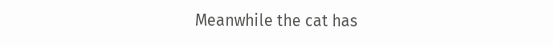Meanwhile the cat has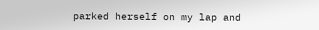parked herself on my lap and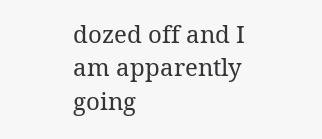dozed off and I am apparently going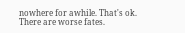nowhere for awhile. That's ok. There are worse fates.